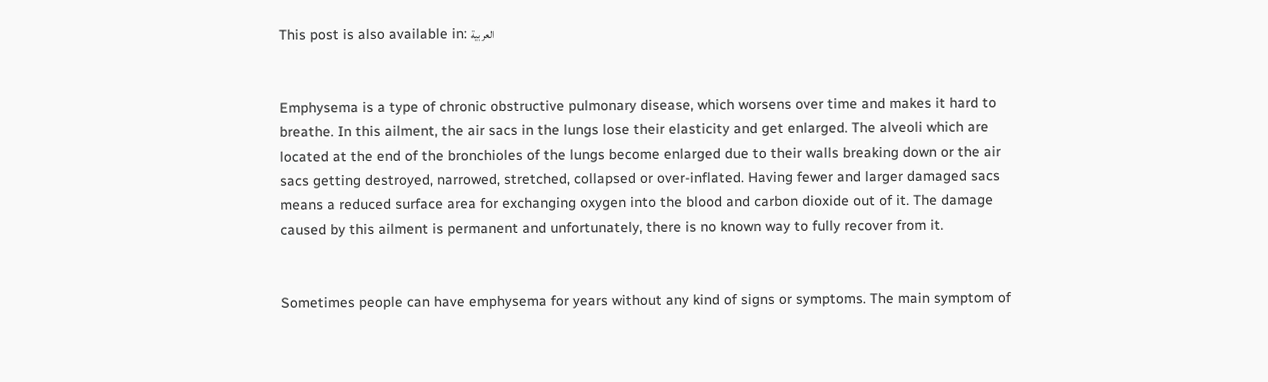This post is also available in: العربية


Emphysema is a type of chronic obstructive pulmonary disease, which worsens over time and makes it hard to breathe. In this ailment, the air sacs in the lungs lose their elasticity and get enlarged. The alveoli which are located at the end of the bronchioles of the lungs become enlarged due to their walls breaking down or the air sacs getting destroyed, narrowed, stretched, collapsed or over-inflated. Having fewer and larger damaged sacs means a reduced surface area for exchanging oxygen into the blood and carbon dioxide out of it. The damage caused by this ailment is permanent and unfortunately, there is no known way to fully recover from it.


Sometimes people can have emphysema for years without any kind of signs or symptoms. The main symptom of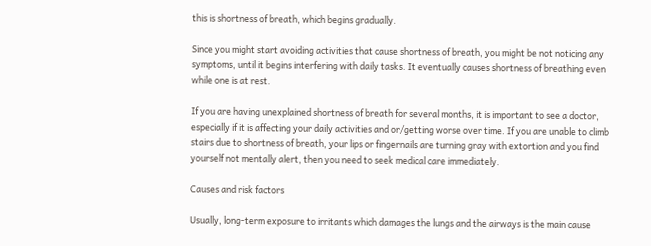this is shortness of breath, which begins gradually.

Since you might start avoiding activities that cause shortness of breath, you might be not noticing any symptoms, until it begins interfering with daily tasks. It eventually causes shortness of breathing even while one is at rest.

If you are having unexplained shortness of breath for several months, it is important to see a doctor, especially if it is affecting your daily activities and or/getting worse over time. If you are unable to climb stairs due to shortness of breath, your lips or fingernails are turning gray with extortion and you find yourself not mentally alert, then you need to seek medical care immediately.

Causes and risk factors

Usually, long-term exposure to irritants which damages the lungs and the airways is the main cause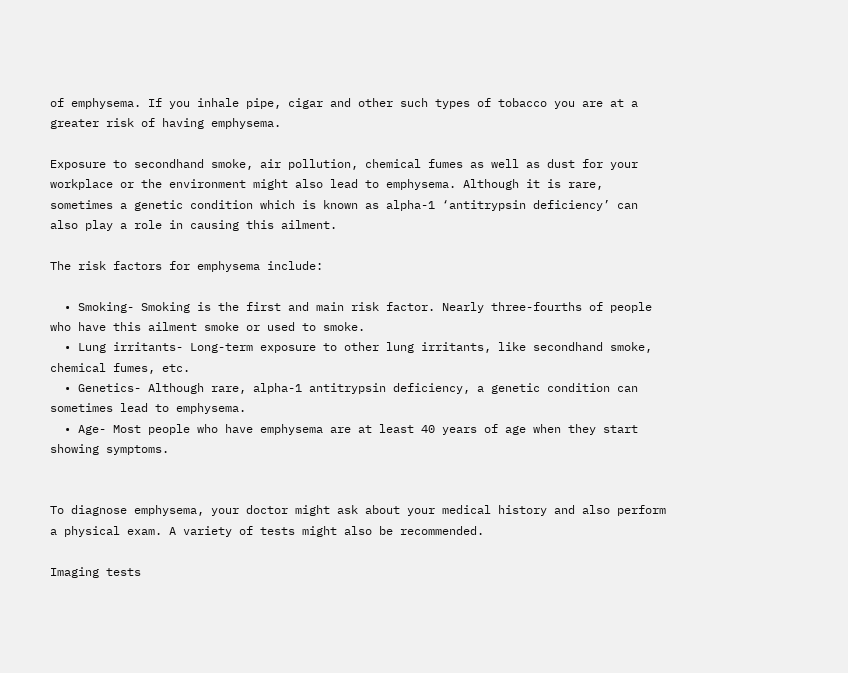of emphysema. If you inhale pipe, cigar and other such types of tobacco you are at a greater risk of having emphysema.

Exposure to secondhand smoke, air pollution, chemical fumes as well as dust for your workplace or the environment might also lead to emphysema. Although it is rare, sometimes a genetic condition which is known as alpha-1 ‘antitrypsin deficiency’ can also play a role in causing this ailment.

The risk factors for emphysema include:

  • Smoking- Smoking is the first and main risk factor. Nearly three-fourths of people who have this ailment smoke or used to smoke.
  • Lung irritants- Long-term exposure to other lung irritants, like secondhand smoke, chemical fumes, etc.
  • Genetics- Although rare, alpha-1 antitrypsin deficiency, a genetic condition can sometimes lead to emphysema.
  • Age- Most people who have emphysema are at least 40 years of age when they start showing symptoms.


To diagnose emphysema, your doctor might ask about your medical history and also perform a physical exam. A variety of tests might also be recommended.

Imaging tests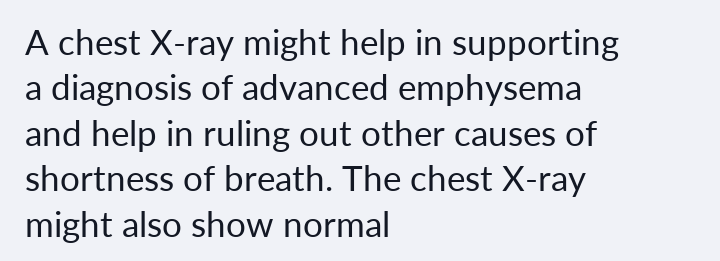A chest X-ray might help in supporting a diagnosis of advanced emphysema and help in ruling out other causes of shortness of breath. The chest X-ray might also show normal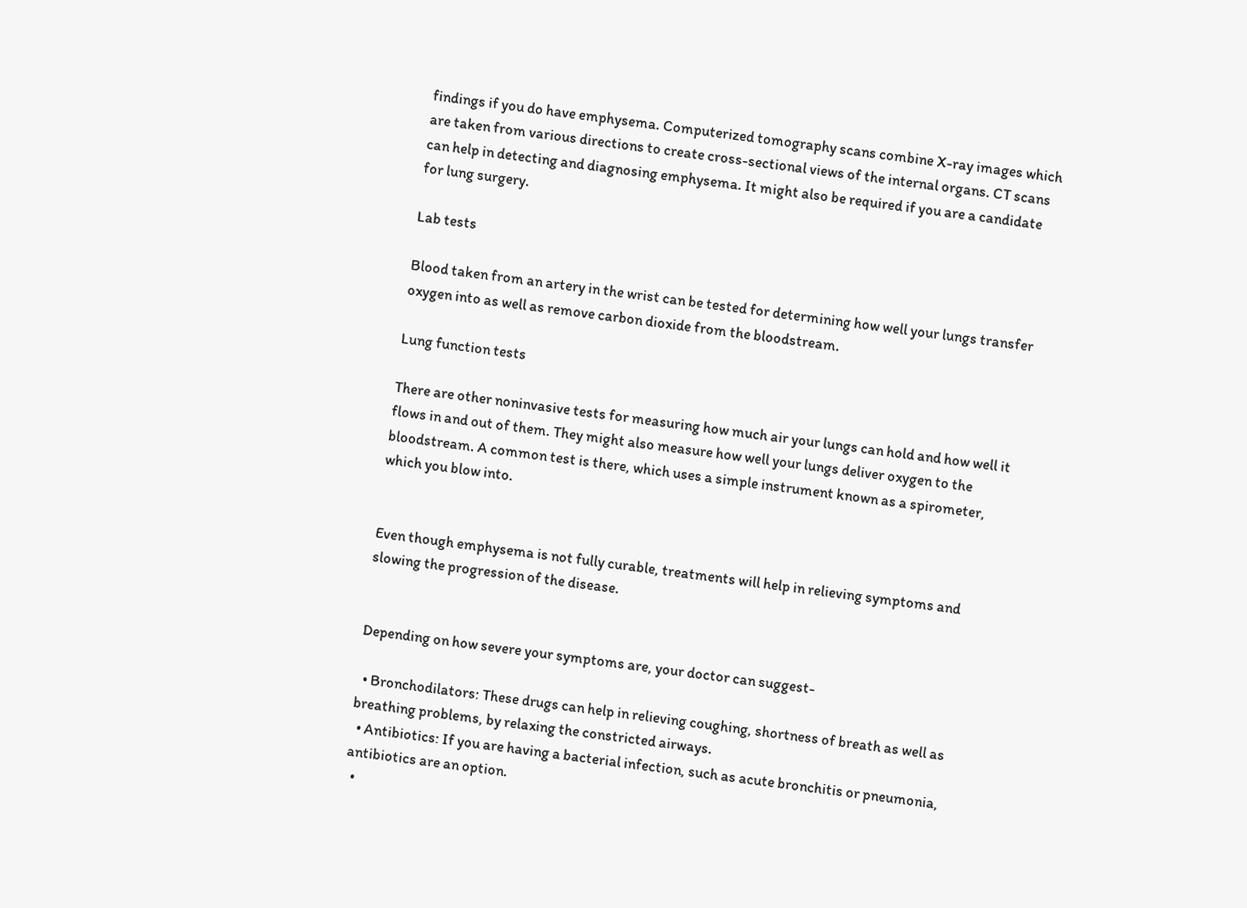findings if you do have emphysema. Computerized tomography scans combine X-ray images which are taken from various directions to create cross-sectional views of the internal organs. CT scans can help in detecting and diagnosing emphysema. It might also be required if you are a candidate for lung surgery.

Lab tests

Blood taken from an artery in the wrist can be tested for determining how well your lungs transfer oxygen into as well as remove carbon dioxide from the bloodstream.

Lung function tests

There are other noninvasive tests for measuring how much air your lungs can hold and how well it flows in and out of them. They might also measure how well your lungs deliver oxygen to the bloodstream. A common test is there, which uses a simple instrument known as a spirometer, which you blow into.


Even though emphysema is not fully curable, treatments will help in relieving symptoms and slowing the progression of the disease.


Depending on how severe your symptoms are, your doctor can suggest-

  • Bronchodilators: These drugs can help in relieving coughing, shortness of breath as well as breathing problems, by relaxing the constricted airways.
  • Antibiotics: If you are having a bacterial infection, such as acute bronchitis or pneumonia, antibiotics are an option.
  •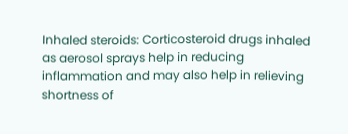Inhaled steroids: Corticosteroid drugs inhaled as aerosol sprays help in reducing inflammation and may also help in relieving shortness of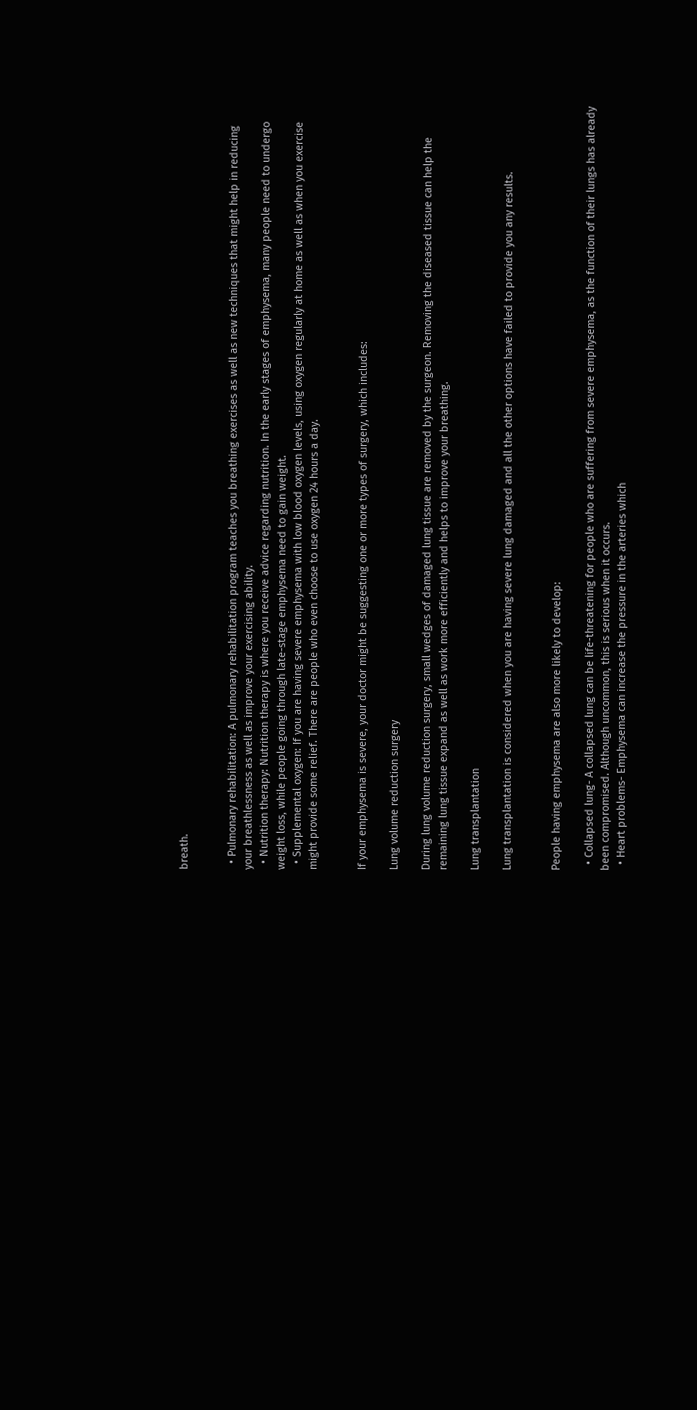breath.


  • Pulmonary rehabilitation: A pulmonary rehabilitation program teaches you breathing exercises as well as new techniques that might help in reducing your breathlessness as well as improve your exercising ability.
  • Nutrition therapy: Nutrition therapy is where you receive advice regarding nutrition. In the early stages of emphysema, many people need to undergo weight loss, while people going through late-stage emphysema need to gain weight.
  • Supplemental oxygen: If you are having severe emphysema with low blood oxygen levels, using oxygen regularly at home as well as when you exercise might provide some relief. There are people who even choose to use oxygen 24 hours a day.


If your emphysema is severe, your doctor might be suggesting one or more types of surgery, which includes:

Lung volume reduction surgery

During lung volume reduction surgery, small wedges of damaged lung tissue are removed by the surgeon. Removing the diseased tissue can help the remaining lung tissue expand as well as work more efficiently and helps to improve your breathing.

Lung transplantation

Lung transplantation is considered when you are having severe lung damaged and all the other options have failed to provide you any results.


People having emphysema are also more likely to develop:

  • Collapsed lung- A collapsed lung can be life-threatening for people who are suffering from severe emphysema, as the function of their lungs has already been compromised. Although uncommon, this is serious when it occurs.
  • Heart problems- Emphysema can increase the pressure in the arteries which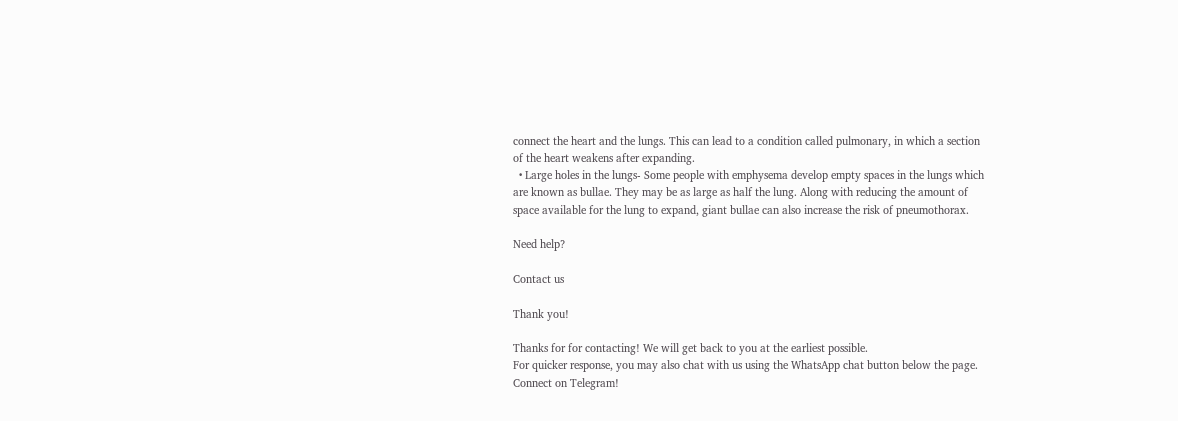connect the heart and the lungs. This can lead to a condition called pulmonary, in which a section of the heart weakens after expanding.
  • Large holes in the lungs- Some people with emphysema develop empty spaces in the lungs which are known as bullae. They may be as large as half the lung. Along with reducing the amount of space available for the lung to expand, giant bullae can also increase the risk of pneumothorax.

Need help?

Contact us

Thank you!

Thanks for for contacting! We will get back to you at the earliest possible.
For quicker response, you may also chat with us using the WhatsApp chat button below the page.
Connect on Telegram!